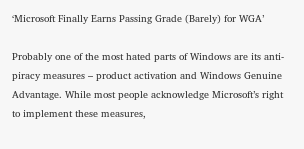‘Microsoft Finally Earns Passing Grade (Barely) for WGA’

Probably one of the most hated parts of Windows are its anti-piracy measures – product activation and Windows Genuine Advantage. While most people acknowledge Microsoft’s right to implement these measures,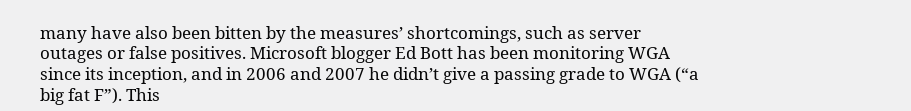many have also been bitten by the measures’ shortcomings, such as server outages or false positives. Microsoft blogger Ed Bott has been monitoring WGA since its inception, and in 2006 and 2007 he didn’t give a passing grade to WGA (“a big fat F”). This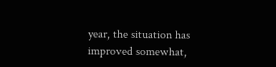year, the situation has improved somewhat,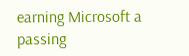earning Microsoft a passing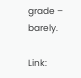grade – barely.

Link: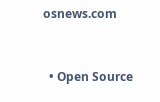osnews.com


  • Open Source